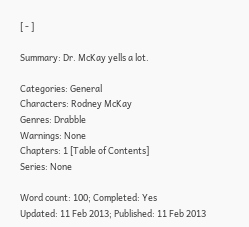[ - ]

Summary: Dr. McKay yells a lot.

Categories: General
Characters: Rodney McKay
Genres: Drabble
Warnings: None
Chapters: 1 [Table of Contents]
Series: None

Word count: 100; Completed: Yes
Updated: 11 Feb 2013; Published: 11 Feb 2013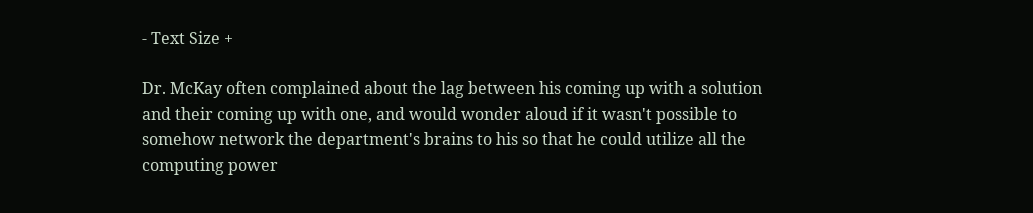- Text Size +

Dr. McKay often complained about the lag between his coming up with a solution and their coming up with one, and would wonder aloud if it wasn't possible to somehow network the department's brains to his so that he could utilize all the computing power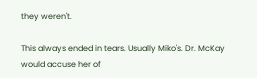they weren't.

This always ended in tears. Usually Miko's. Dr. McKay would accuse her of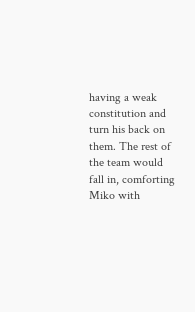having a weak constitution and turn his back on them. The rest of the team would fall in, comforting Miko with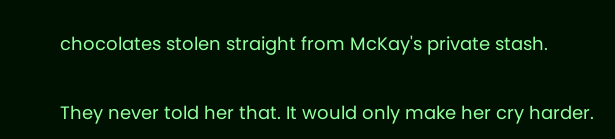chocolates stolen straight from McKay's private stash.

They never told her that. It would only make her cry harder.